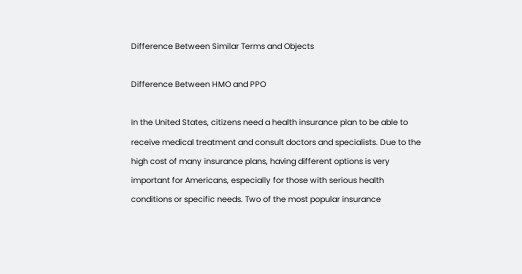Difference Between Similar Terms and Objects

Difference Between HMO and PPO

In the United States, citizens need a health insurance plan to be able to receive medical treatment and consult doctors and specialists. Due to the high cost of many insurance plans, having different options is very important for Americans, especially for those with serious health conditions or specific needs. Two of the most popular insurance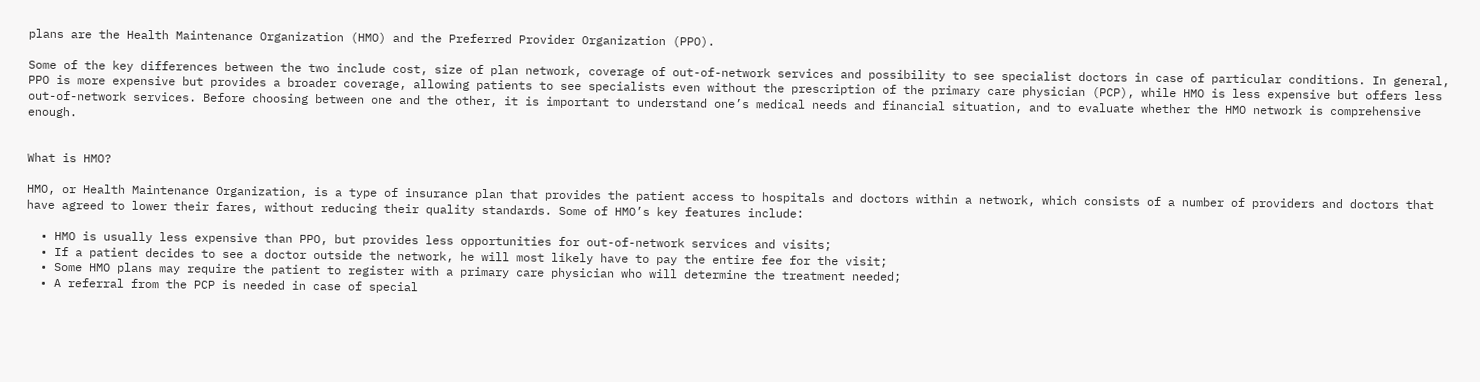plans are the Health Maintenance Organization (HMO) and the Preferred Provider Organization (PPO).

Some of the key differences between the two include cost, size of plan network, coverage of out-of-network services and possibility to see specialist doctors in case of particular conditions. In general, PPO is more expensive but provides a broader coverage, allowing patients to see specialists even without the prescription of the primary care physician (PCP), while HMO is less expensive but offers less out-of-network services. Before choosing between one and the other, it is important to understand one’s medical needs and financial situation, and to evaluate whether the HMO network is comprehensive enough.


What is HMO?

HMO, or Health Maintenance Organization, is a type of insurance plan that provides the patient access to hospitals and doctors within a network, which consists of a number of providers and doctors that have agreed to lower their fares, without reducing their quality standards. Some of HMO’s key features include:

  • HMO is usually less expensive than PPO, but provides less opportunities for out-of-network services and visits;
  • If a patient decides to see a doctor outside the network, he will most likely have to pay the entire fee for the visit;
  • Some HMO plans may require the patient to register with a primary care physician who will determine the treatment needed;
  • A referral from the PCP is needed in case of special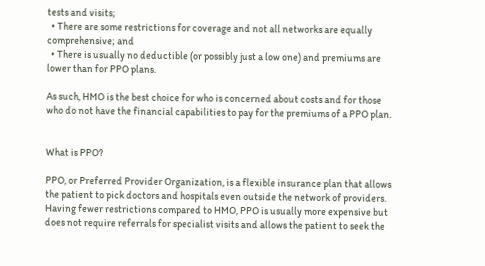tests and visits;
  • There are some restrictions for coverage and not all networks are equally comprehensive; and
  • There is usually no deductible (or possibly just a low one) and premiums are lower than for PPO plans.

As such, HMO is the best choice for who is concerned about costs and for those who do not have the financial capabilities to pay for the premiums of a PPO plan.


What is PPO?

PPO, or Preferred Provider Organization, is a flexible insurance plan that allows the patient to pick doctors and hospitals even outside the network of providers. Having fewer restrictions compared to HMO, PPO is usually more expensive but does not require referrals for specialist visits and allows the patient to seek the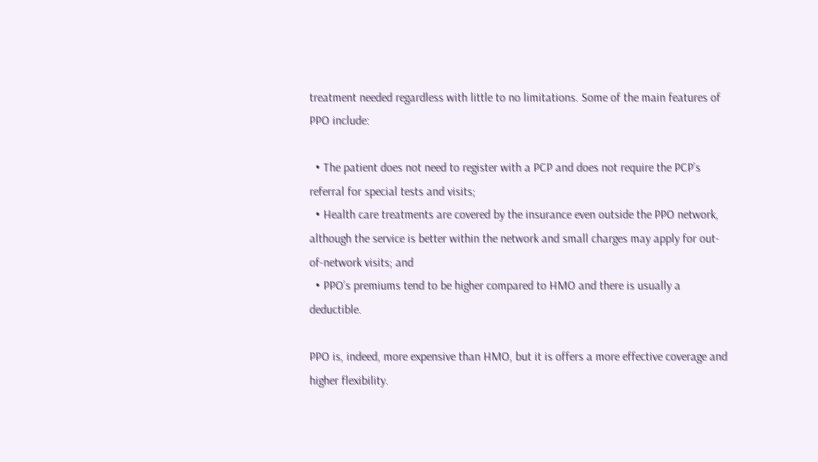treatment needed regardless with little to no limitations. Some of the main features of PPO include:

  • The patient does not need to register with a PCP and does not require the PCP’s referral for special tests and visits;
  • Health care treatments are covered by the insurance even outside the PPO network, although the service is better within the network and small charges may apply for out-of-network visits; and
  • PPO’s premiums tend to be higher compared to HMO and there is usually a deductible.

PPO is, indeed, more expensive than HMO, but it is offers a more effective coverage and higher flexibility.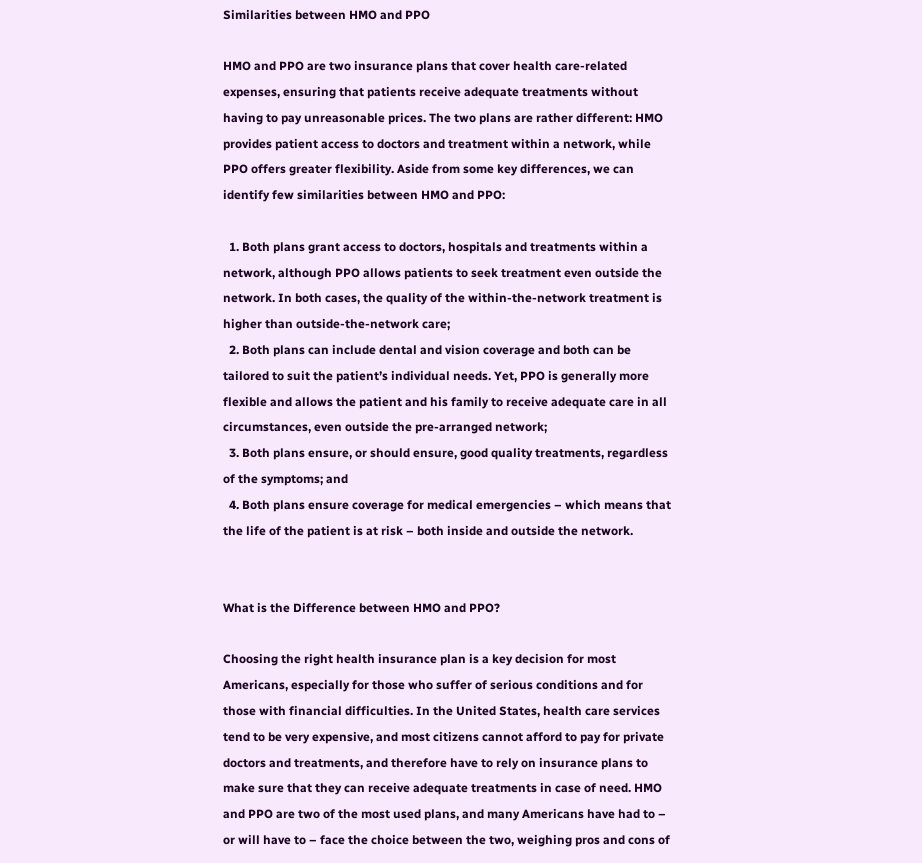Similarities between HMO and PPO

HMO and PPO are two insurance plans that cover health care-related expenses, ensuring that patients receive adequate treatments without having to pay unreasonable prices. The two plans are rather different: HMO provides patient access to doctors and treatment within a network, while PPO offers greater flexibility. Aside from some key differences, we can identify few similarities between HMO and PPO:

  1. Both plans grant access to doctors, hospitals and treatments within a network, although PPO allows patients to seek treatment even outside the network. In both cases, the quality of the within-the-network treatment is higher than outside-the-network care;
  2. Both plans can include dental and vision coverage and both can be tailored to suit the patient’s individual needs. Yet, PPO is generally more flexible and allows the patient and his family to receive adequate care in all circumstances, even outside the pre-arranged network;
  3. Both plans ensure, or should ensure, good quality treatments, regardless of the symptoms; and
  4. Both plans ensure coverage for medical emergencies – which means that the life of the patient is at risk – both inside and outside the network.


What is the Difference between HMO and PPO?

Choosing the right health insurance plan is a key decision for most Americans, especially for those who suffer of serious conditions and for those with financial difficulties. In the United States, health care services tend to be very expensive, and most citizens cannot afford to pay for private doctors and treatments, and therefore have to rely on insurance plans to make sure that they can receive adequate treatments in case of need. HMO and PPO are two of the most used plans, and many Americans have had to – or will have to – face the choice between the two, weighing pros and cons of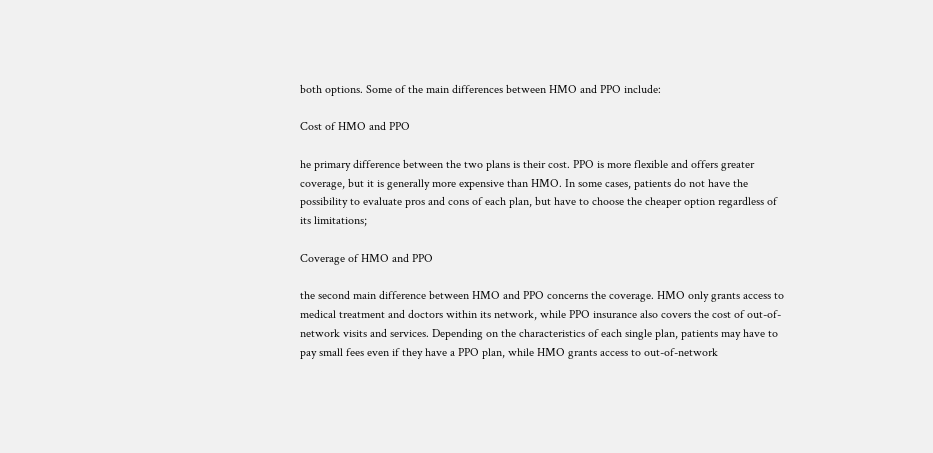both options. Some of the main differences between HMO and PPO include:

Cost of HMO and PPO

he primary difference between the two plans is their cost. PPO is more flexible and offers greater coverage, but it is generally more expensive than HMO. In some cases, patients do not have the possibility to evaluate pros and cons of each plan, but have to choose the cheaper option regardless of its limitations;

Coverage of HMO and PPO

the second main difference between HMO and PPO concerns the coverage. HMO only grants access to medical treatment and doctors within its network, while PPO insurance also covers the cost of out-of-network visits and services. Depending on the characteristics of each single plan, patients may have to pay small fees even if they have a PPO plan, while HMO grants access to out-of-network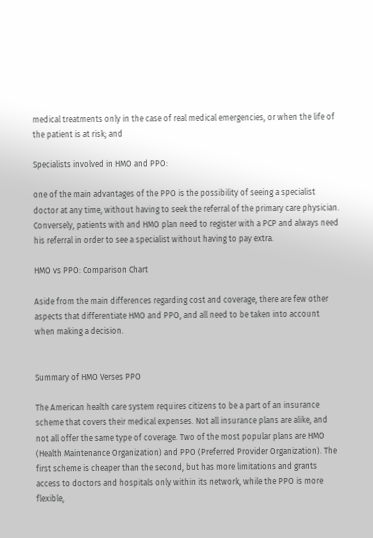medical treatments only in the case of real medical emergencies, or when the life of the patient is at risk; and

Specialists involved in HMO and PPO:

one of the main advantages of the PPO is the possibility of seeing a specialist doctor at any time, without having to seek the referral of the primary care physician. Conversely, patients with and HMO plan need to register with a PCP and always need his referral in order to see a specialist without having to pay extra.

HMO vs PPO: Comparison Chart

Aside from the main differences regarding cost and coverage, there are few other aspects that differentiate HMO and PPO, and all need to be taken into account when making a decision.


Summary of HMO Verses PPO

The American health care system requires citizens to be a part of an insurance scheme that covers their medical expenses. Not all insurance plans are alike, and not all offer the same type of coverage. Two of the most popular plans are HMO (Health Maintenance Organization) and PPO (Preferred Provider Organization). The first scheme is cheaper than the second, but has more limitations and grants access to doctors and hospitals only within its network, while the PPO is more flexible,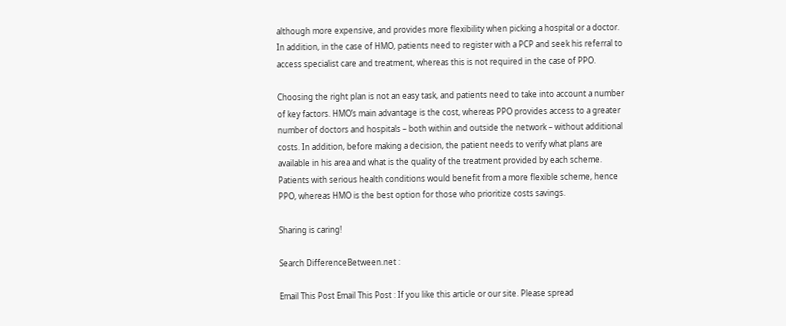although more expensive, and provides more flexibility when picking a hospital or a doctor. In addition, in the case of HMO, patients need to register with a PCP and seek his referral to access specialist care and treatment, whereas this is not required in the case of PPO.

Choosing the right plan is not an easy task, and patients need to take into account a number of key factors. HMO’s main advantage is the cost, whereas PPO provides access to a greater number of doctors and hospitals – both within and outside the network – without additional costs. In addition, before making a decision, the patient needs to verify what plans are available in his area and what is the quality of the treatment provided by each scheme. Patients with serious health conditions would benefit from a more flexible scheme, hence PPO, whereas HMO is the best option for those who prioritize costs savings.

Sharing is caring!

Search DifferenceBetween.net :

Email This Post Email This Post : If you like this article or our site. Please spread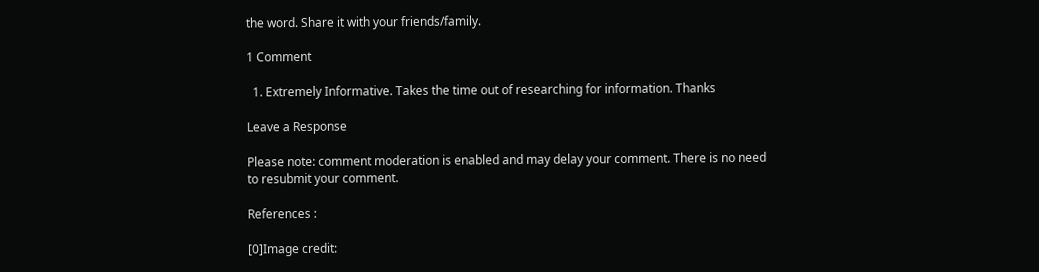the word. Share it with your friends/family.

1 Comment

  1. Extremely Informative. Takes the time out of researching for information. Thanks

Leave a Response

Please note: comment moderation is enabled and may delay your comment. There is no need to resubmit your comment.

References :

[0]Image credit: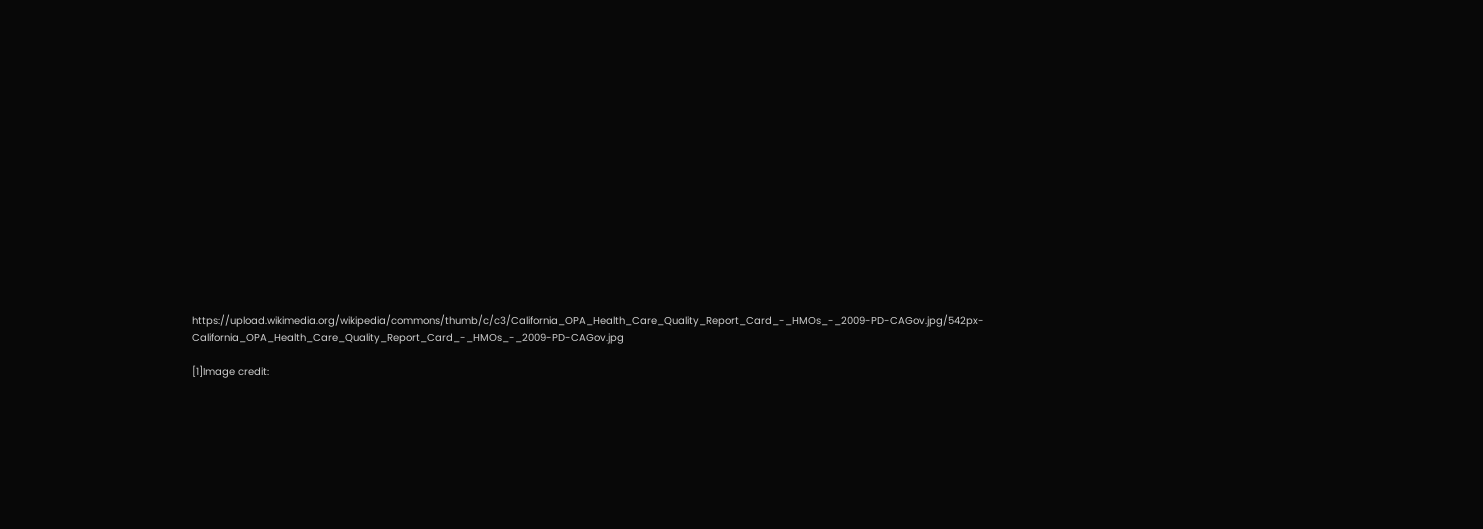https://upload.wikimedia.org/wikipedia/commons/thumb/c/c3/California_OPA_Health_Care_Quality_Report_Card_-_HMOs_-_2009-PD-CAGov.jpg/542px-California_OPA_Health_Care_Quality_Report_Card_-_HMOs_-_2009-PD-CAGov.jpg

[1]Image credit: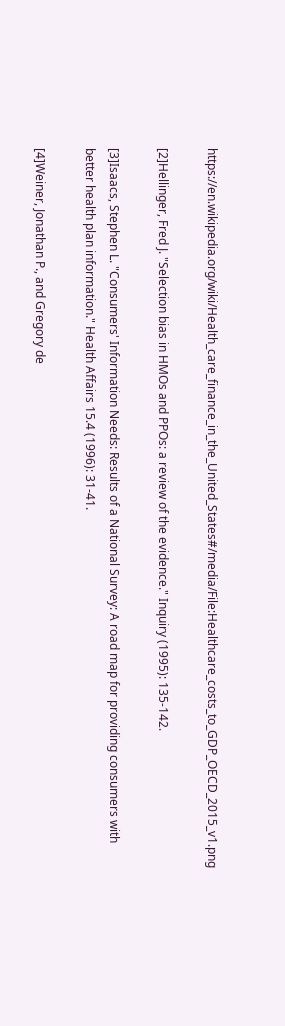https://en.wikipedia.org/wiki/Health_care_finance_in_the_United_States#/media/File:Healthcare_costs_to_GDP_OECD_2015_v1.png

[2]Hellinger, Fred J. "Selection bias in HMOs and PPOs: a review of the evidence." Inquiry (1995): 135-142.

[3]Isaacs, Stephen L. "Consumers' Information Needs: Results of a National Survey: A road map for providing consumers with better health plan information." Health Affairs 15.4 (1996): 31-41.

[4]Weiner, Jonathan P., and Gregory de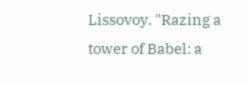Lissovoy. "Razing a tower of Babel: a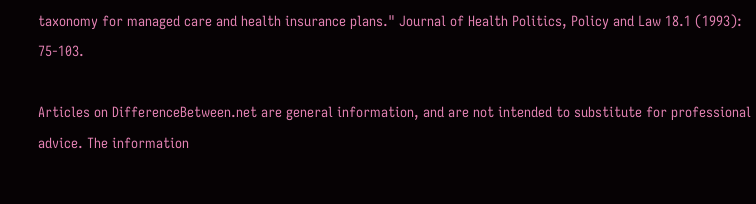taxonomy for managed care and health insurance plans." Journal of Health Politics, Policy and Law 18.1 (1993): 75-103.

Articles on DifferenceBetween.net are general information, and are not intended to substitute for professional advice. The information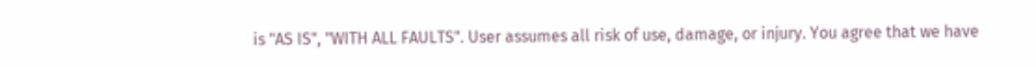is "AS IS", "WITH ALL FAULTS". User assumes all risk of use, damage, or injury. You agree that we have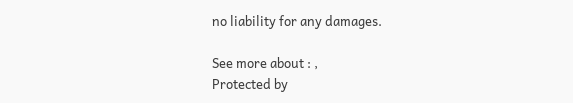no liability for any damages.

See more about : ,
Protected by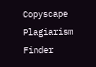Copyscape Plagiarism Finder